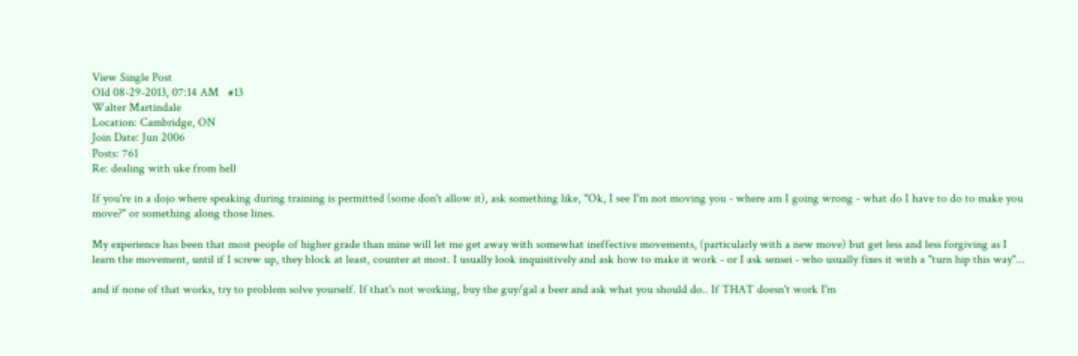View Single Post
Old 08-29-2013, 07:14 AM   #13
Walter Martindale
Location: Cambridge, ON
Join Date: Jun 2006
Posts: 761
Re: dealing with uke from hell

If you're in a dojo where speaking during training is permitted (some don't allow it), ask something like, "Ok, I see I'm not moving you - where am I going wrong - what do I have to do to make you move?" or something along those lines.

My experience has been that most people of higher grade than mine will let me get away with somewhat ineffective movements, (particularly with a new move) but get less and less forgiving as I learn the movement, until if I screw up, they block at least, counter at most. I usually look inquisitively and ask how to make it work - or I ask sensei - who usually fixes it with a "turn hip this way"...

and if none of that works, try to problem solve yourself. If that's not working, buy the guy/gal a beer and ask what you should do.. If THAT doesn't work I'm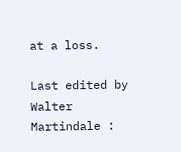at a loss.

Last edited by Walter Martindale :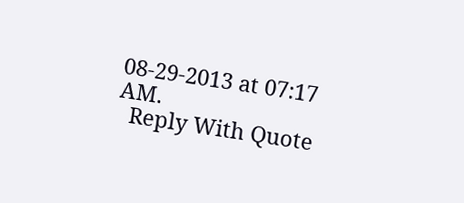08-29-2013 at 07:17 AM.
  Reply With Quote